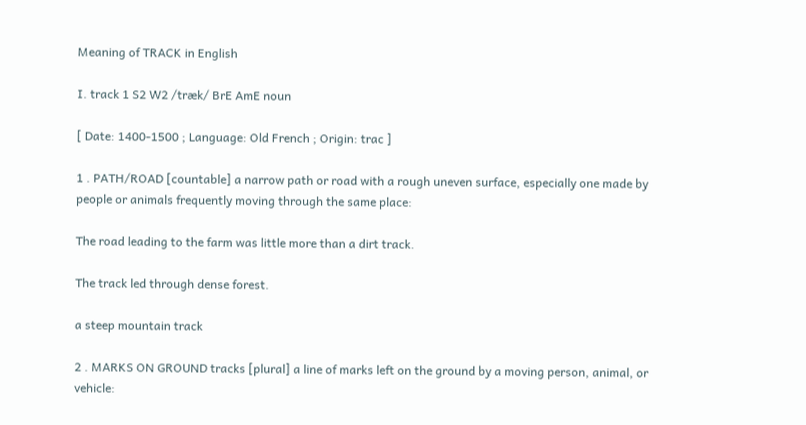Meaning of TRACK in English

I. track 1 S2 W2 /træk/ BrE AmE noun

[ Date: 1400-1500 ; Language: Old French ; Origin: trac ]

1 . PATH/ROAD [countable] a narrow path or road with a rough uneven surface, especially one made by people or animals frequently moving through the same place:

The road leading to the farm was little more than a dirt track.

The track led through dense forest.

a steep mountain track

2 . MARKS ON GROUND tracks [plural] a line of marks left on the ground by a moving person, animal, or vehicle: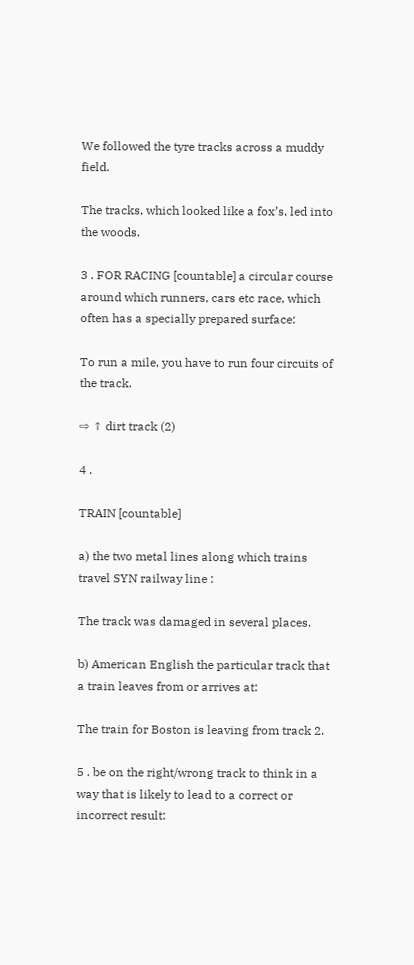We followed the tyre tracks across a muddy field.

The tracks, which looked like a fox’s, led into the woods.

3 . FOR RACING [countable] a circular course around which runners, cars etc race, which often has a specially prepared surface:

To run a mile, you have to run four circuits of the track.

⇨ ↑ dirt track (2)

4 .

TRAIN [countable]

a) the two metal lines along which trains travel SYN railway line :

The track was damaged in several places.

b) American English the particular track that a train leaves from or arrives at:

The train for Boston is leaving from track 2.

5 . be on the right/wrong track to think in a way that is likely to lead to a correct or incorrect result: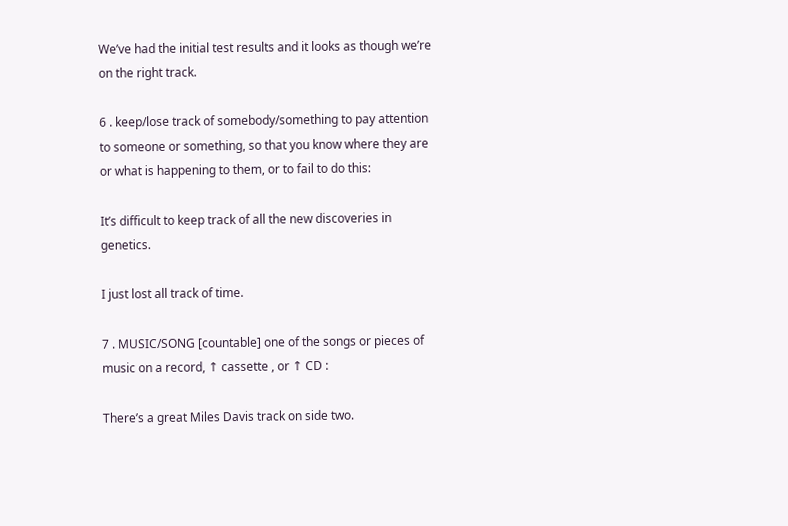We’ve had the initial test results and it looks as though we’re on the right track.

6 . keep/lose track of somebody/something to pay attention to someone or something, so that you know where they are or what is happening to them, or to fail to do this:

It’s difficult to keep track of all the new discoveries in genetics.

I just lost all track of time.

7 . MUSIC/SONG [countable] one of the songs or pieces of music on a record, ↑ cassette , or ↑ CD :

There’s a great Miles Davis track on side two.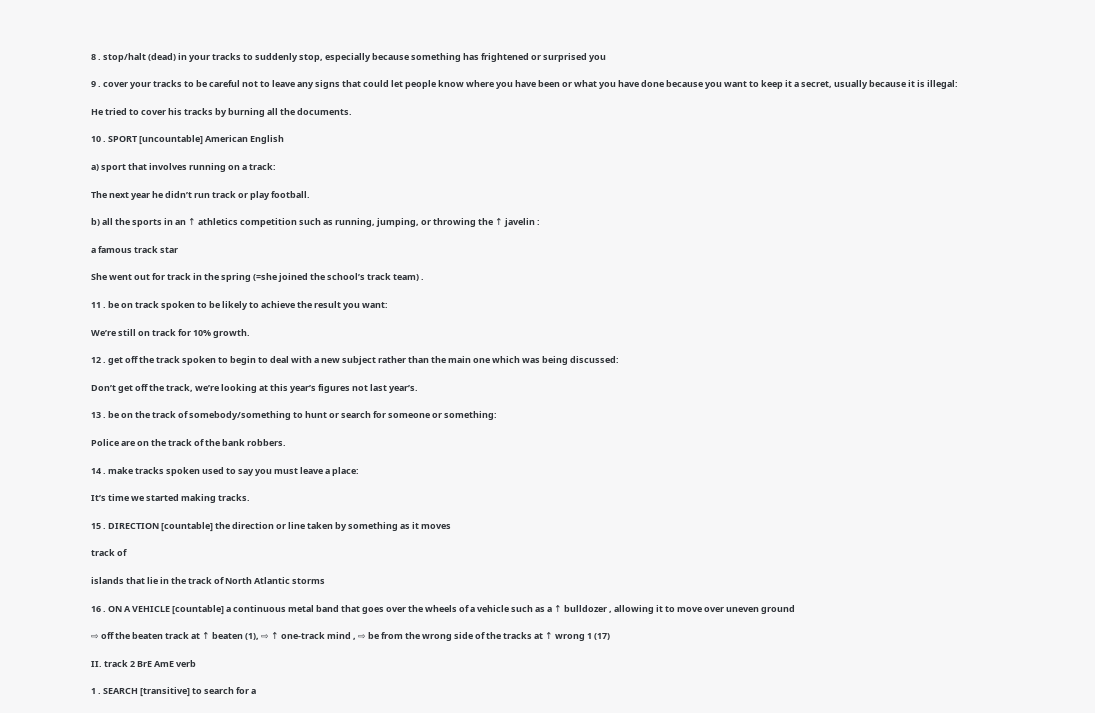8 . stop/halt (dead) in your tracks to suddenly stop, especially because something has frightened or surprised you

9 . cover your tracks to be careful not to leave any signs that could let people know where you have been or what you have done because you want to keep it a secret, usually because it is illegal:

He tried to cover his tracks by burning all the documents.

10 . SPORT [uncountable] American English

a) sport that involves running on a track:

The next year he didn’t run track or play football.

b) all the sports in an ↑ athletics competition such as running, jumping, or throwing the ↑ javelin :

a famous track star

She went out for track in the spring (=she joined the school’s track team) .

11 . be on track spoken to be likely to achieve the result you want:

We’re still on track for 10% growth.

12 . get off the track spoken to begin to deal with a new subject rather than the main one which was being discussed:

Don’t get off the track, we’re looking at this year’s figures not last year’s.

13 . be on the track of somebody/something to hunt or search for someone or something:

Police are on the track of the bank robbers.

14 . make tracks spoken used to say you must leave a place:

It’s time we started making tracks.

15 . DIRECTION [countable] the direction or line taken by something as it moves

track of

islands that lie in the track of North Atlantic storms

16 . ON A VEHICLE [countable] a continuous metal band that goes over the wheels of a vehicle such as a ↑ bulldozer , allowing it to move over uneven ground

⇨ off the beaten track at ↑ beaten (1), ⇨ ↑ one-track mind , ⇨ be from the wrong side of the tracks at ↑ wrong 1 (17)

II. track 2 BrE AmE verb

1 . SEARCH [transitive] to search for a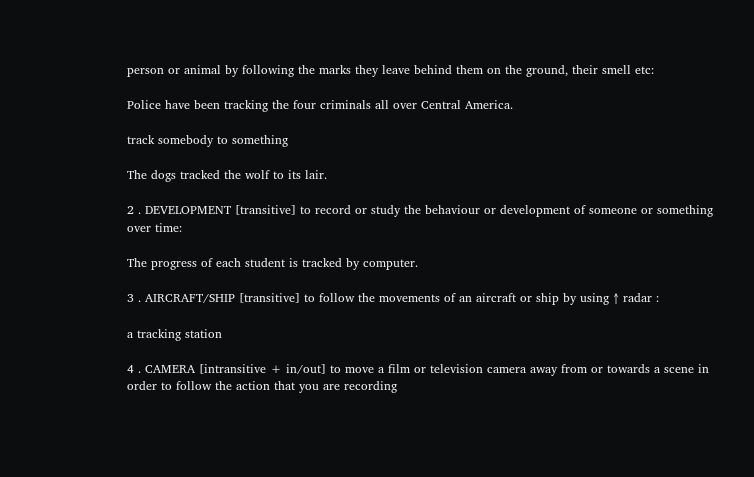person or animal by following the marks they leave behind them on the ground, their smell etc:

Police have been tracking the four criminals all over Central America.

track somebody to something

The dogs tracked the wolf to its lair.

2 . DEVELOPMENT [transitive] to record or study the behaviour or development of someone or something over time:

The progress of each student is tracked by computer.

3 . AIRCRAFT/SHIP [transitive] to follow the movements of an aircraft or ship by using ↑ radar :

a tracking station

4 . CAMERA [intransitive + in/out] to move a film or television camera away from or towards a scene in order to follow the action that you are recording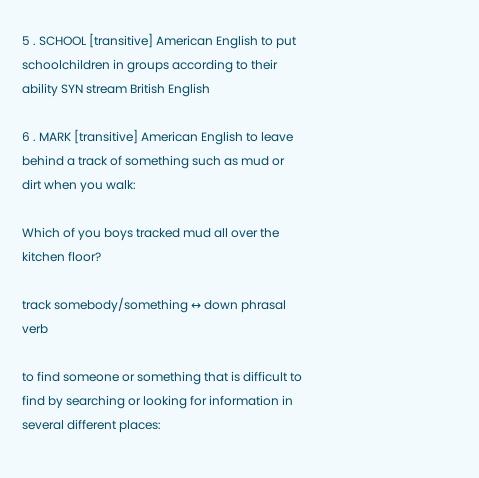5 . SCHOOL [transitive] American English to put schoolchildren in groups according to their ability SYN stream British English

6 . MARK [transitive] American English to leave behind a track of something such as mud or dirt when you walk:

Which of you boys tracked mud all over the kitchen floor?

track somebody/something ↔ down phrasal verb

to find someone or something that is difficult to find by searching or looking for information in several different places: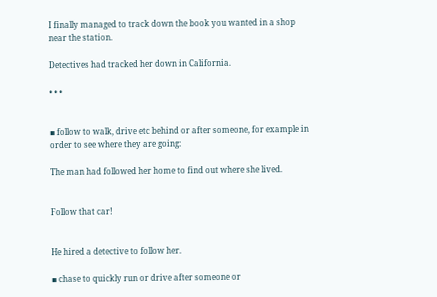I finally managed to track down the book you wanted in a shop near the station.

Detectives had tracked her down in California.

• • •


▪ follow to walk, drive etc behind or after someone, for example in order to see where they are going:

The man had followed her home to find out where she lived.


Follow that car!


He hired a detective to follow her.

▪ chase to quickly run or drive after someone or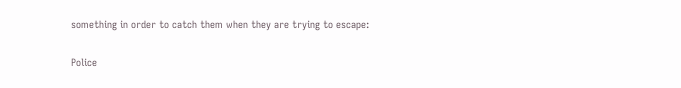something in order to catch them when they are trying to escape:

Police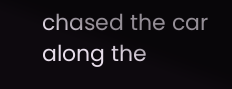chased the car along the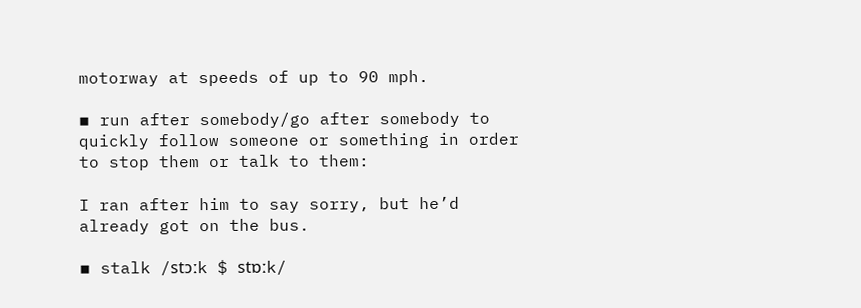motorway at speeds of up to 90 mph.

▪ run after somebody/go after somebody to quickly follow someone or something in order to stop them or talk to them:

I ran after him to say sorry, but he’d already got on the bus.

▪ stalk /stɔːk $ stɒːk/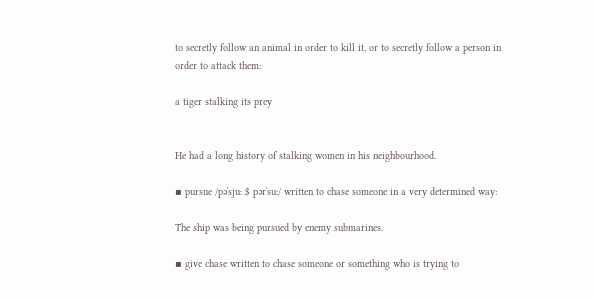to secretly follow an animal in order to kill it, or to secretly follow a person in order to attack them:

a tiger stalking its prey


He had a long history of stalking women in his neighbourhood.

▪ pursue /pəˈsjuː $ pərˈsuː/ written to chase someone in a very determined way:

The ship was being pursued by enemy submarines.

▪ give chase written to chase someone or something who is trying to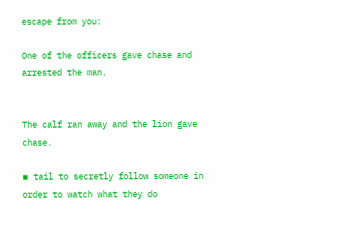escape from you:

One of the officers gave chase and arrested the man.


The calf ran away and the lion gave chase.

▪ tail to secretly follow someone in order to watch what they do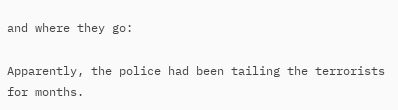and where they go:

Apparently, the police had been tailing the terrorists for months.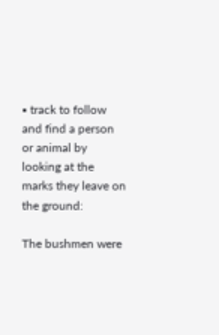▪ track to follow and find a person or animal by looking at the marks they leave on the ground:

The bushmen were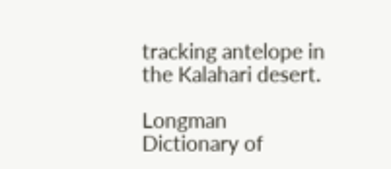tracking antelope in the Kalahari desert.

Longman Dictionary of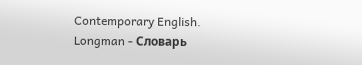Contemporary English.      Longman - Словарь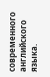современного английского языка.